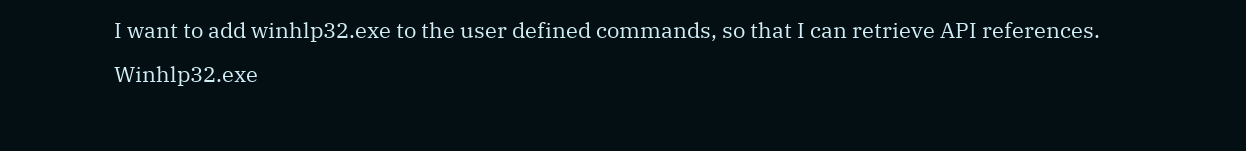I want to add winhlp32.exe to the user defined commands, so that I can retrieve API references.
Winhlp32.exe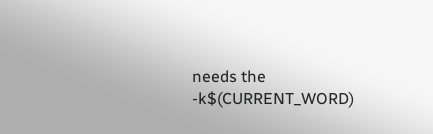needs the -k$(CURRENT_WORD)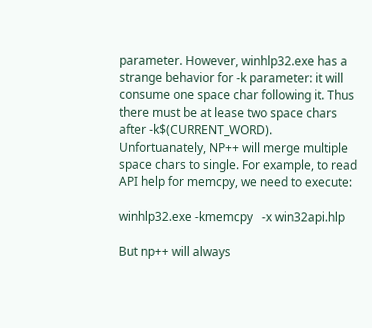parameter. However, winhlp32.exe has a strange behavior for -k parameter: it will consume one space char following it. Thus there must be at lease two space chars after -k$(CURRENT_WORD).
Unfortuanately, NP++ will merge multiple space chars to single. For example, to read API help for memcpy, we need to execute:

winhlp32.exe -kmemcpy   -x win32api.hlp

But np++ will always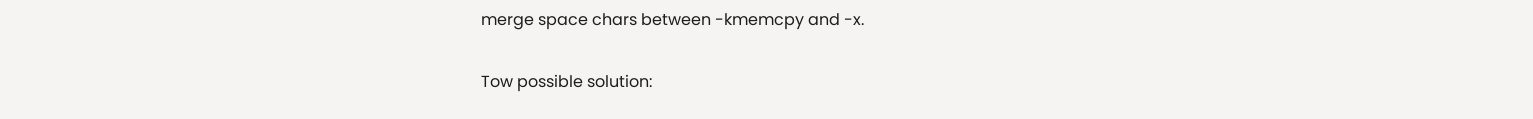merge space chars between -kmemcpy and -x.

Tow possible solution: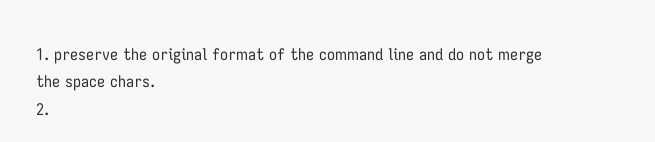1. preserve the original format of the command line and do not merge the space chars.
2.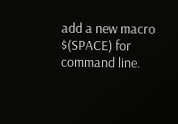add a new macro $(SPACE) for command line.